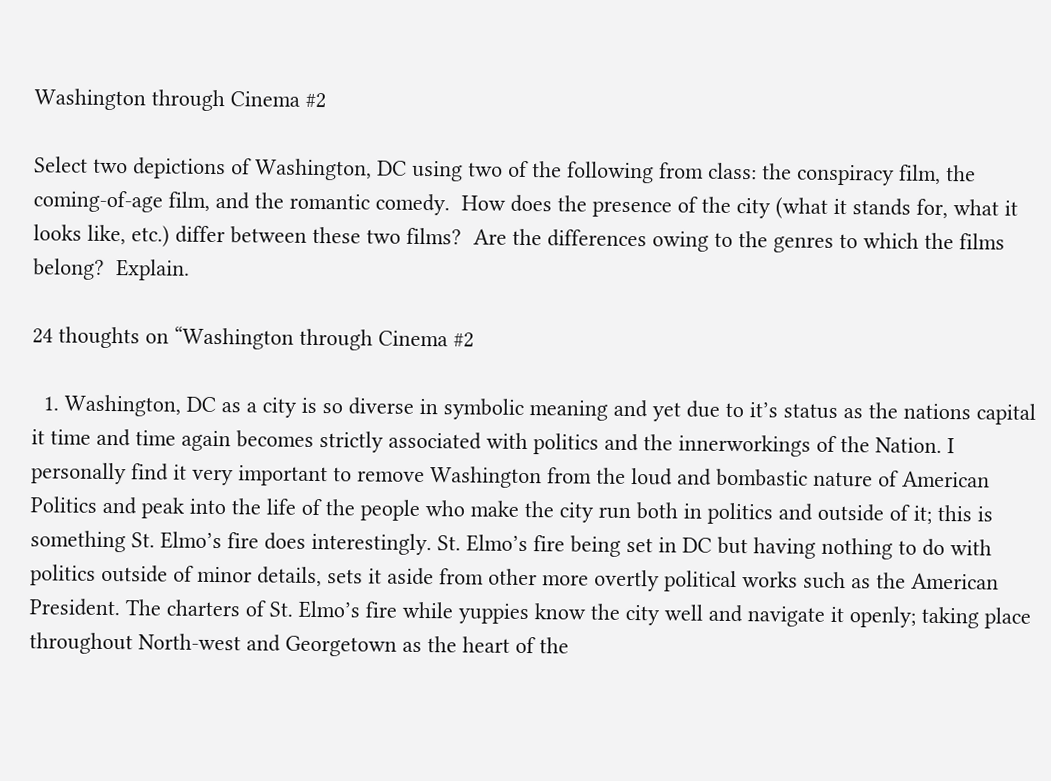Washington through Cinema #2

Select two depictions of Washington, DC using two of the following from class: the conspiracy film, the coming-of-age film, and the romantic comedy.  How does the presence of the city (what it stands for, what it looks like, etc.) differ between these two films?  Are the differences owing to the genres to which the films belong?  Explain.

24 thoughts on “Washington through Cinema #2

  1. Washington, DC as a city is so diverse in symbolic meaning and yet due to it’s status as the nations capital it time and time again becomes strictly associated with politics and the innerworkings of the Nation. I personally find it very important to remove Washington from the loud and bombastic nature of American Politics and peak into the life of the people who make the city run both in politics and outside of it; this is something St. Elmo’s fire does interestingly. St. Elmo’s fire being set in DC but having nothing to do with politics outside of minor details, sets it aside from other more overtly political works such as the American President. The charters of St. Elmo’s fire while yuppies know the city well and navigate it openly; taking place throughout North-west and Georgetown as the heart of the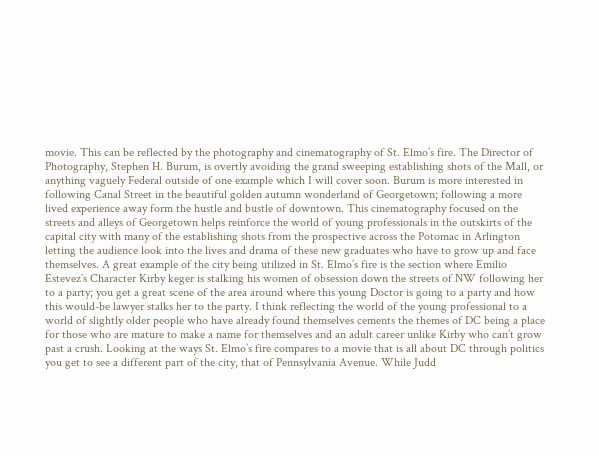movie. This can be reflected by the photography and cinematography of St. Elmo’s fire. The Director of Photography, Stephen H. Burum, is overtly avoiding the grand sweeping establishing shots of the Mall, or anything vaguely Federal outside of one example which I will cover soon. Burum is more interested in following Canal Street in the beautiful golden autumn wonderland of Georgetown; following a more lived experience away form the hustle and bustle of downtown. This cinematography focused on the streets and alleys of Georgetown helps reinforce the world of young professionals in the outskirts of the capital city with many of the establishing shots from the prospective across the Potomac in Arlington letting the audience look into the lives and drama of these new graduates who have to grow up and face themselves. A great example of the city being utilized in St. Elmo’s fire is the section where Emilio Estevez’s Character Kirby keger is stalking his women of obsession down the streets of NW following her to a party; you get a great scene of the area around where this young Doctor is going to a party and how this would-be lawyer stalks her to the party. I think reflecting the world of the young professional to a world of slightly older people who have already found themselves cements the themes of DC being a place for those who are mature to make a name for themselves and an adult career unlike Kirby who can’t grow past a crush. Looking at the ways St. Elmo’s fire compares to a movie that is all about DC through politics you get to see a different part of the city, that of Pennsylvania Avenue. While Judd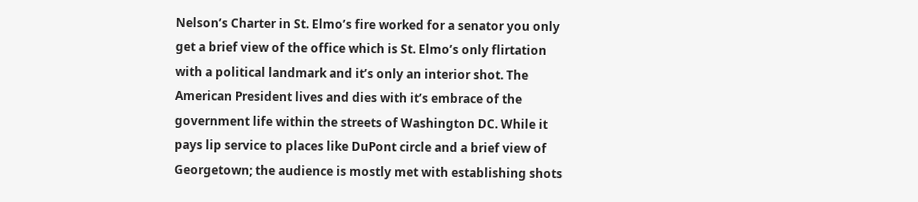Nelson’s Charter in St. Elmo’s fire worked for a senator you only get a brief view of the office which is St. Elmo’s only flirtation with a political landmark and it’s only an interior shot. The American President lives and dies with it’s embrace of the government life within the streets of Washington DC. While it pays lip service to places like DuPont circle and a brief view of Georgetown; the audience is mostly met with establishing shots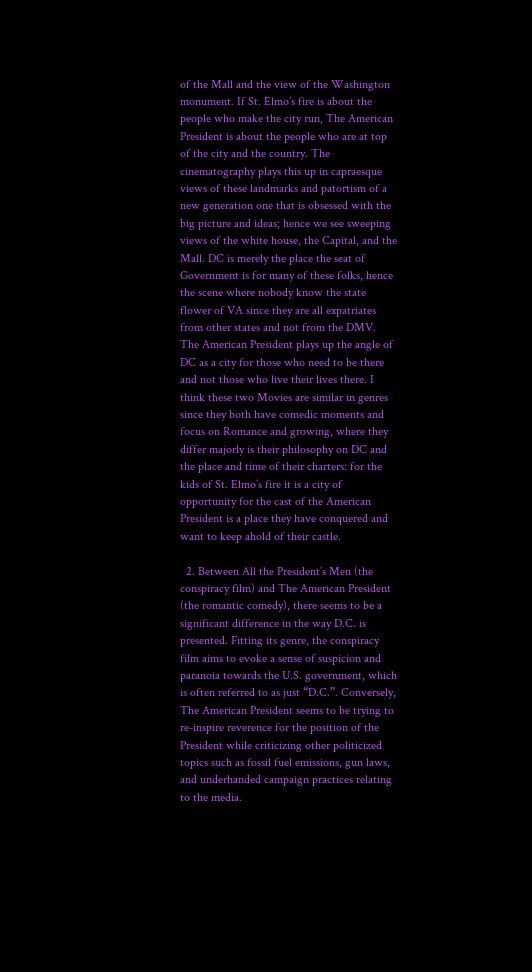of the Mall and the view of the Washington monument. If St. Elmo’s fire is about the people who make the city run, The American President is about the people who are at top of the city and the country. The cinematography plays this up in capraesque views of these landmarks and patortism of a new generation one that is obsessed with the big picture and ideas; hence we see sweeping views of the white house, the Capital, and the Mall. DC is merely the place the seat of Government is for many of these folks, hence the scene where nobody know the state flower of VA since they are all expatriates from other states and not from the DMV. The American President plays up the angle of DC as a city for those who need to be there and not those who live their lives there. I think these two Movies are similar in genres since they both have comedic moments and focus on Romance and growing, where they differ majorly is their philosophy on DC and the place and time of their charters: for the kids of St. Elmo’s fire it is a city of opportunity for the cast of the American President is a place they have conquered and want to keep ahold of their castle.

  2. Between All the President’s Men (the conspiracy film) and The American President (the romantic comedy), there seems to be a significant difference in the way D.C. is presented. Fitting its genre, the conspiracy film aims to evoke a sense of suspicion and paranoia towards the U.S. government, which is often referred to as just “D.C.”. Conversely, The American President seems to be trying to re-inspire reverence for the position of the President while criticizing other politicized topics such as fossil fuel emissions, gun laws, and underhanded campaign practices relating to the media.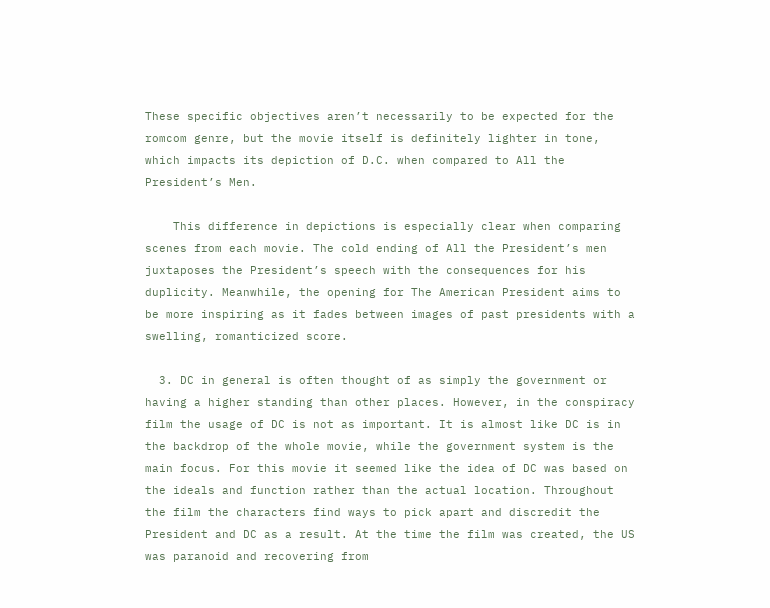These specific objectives aren’t necessarily to be expected for the romcom genre, but the movie itself is definitely lighter in tone, which impacts its depiction of D.C. when compared to All the President’s Men.

    This difference in depictions is especially clear when comparing scenes from each movie. The cold ending of All the President’s men juxtaposes the President’s speech with the consequences for his duplicity. Meanwhile, the opening for The American President aims to be more inspiring as it fades between images of past presidents with a swelling, romanticized score.

  3. DC in general is often thought of as simply the government or having a higher standing than other places. However, in the conspiracy film the usage of DC is not as important. It is almost like DC is in the backdrop of the whole movie, while the government system is the main focus. For this movie it seemed like the idea of DC was based on the ideals and function rather than the actual location. Throughout the film the characters find ways to pick apart and discredit the President and DC as a result. At the time the film was created, the US was paranoid and recovering from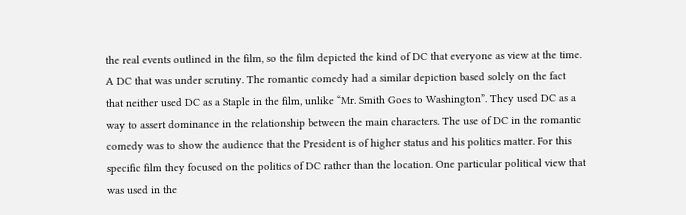the real events outlined in the film, so the film depicted the kind of DC that everyone as view at the time. A DC that was under scrutiny. The romantic comedy had a similar depiction based solely on the fact that neither used DC as a Staple in the film, unlike “Mr. Smith Goes to Washington”. They used DC as a way to assert dominance in the relationship between the main characters. The use of DC in the romantic comedy was to show the audience that the President is of higher status and his politics matter. For this specific film they focused on the politics of DC rather than the location. One particular political view that was used in the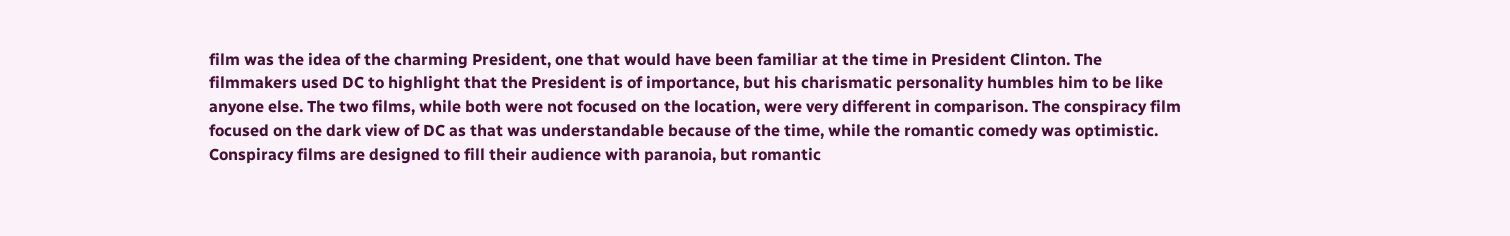film was the idea of the charming President, one that would have been familiar at the time in President Clinton. The filmmakers used DC to highlight that the President is of importance, but his charismatic personality humbles him to be like anyone else. The two films, while both were not focused on the location, were very different in comparison. The conspiracy film focused on the dark view of DC as that was understandable because of the time, while the romantic comedy was optimistic. Conspiracy films are designed to fill their audience with paranoia, but romantic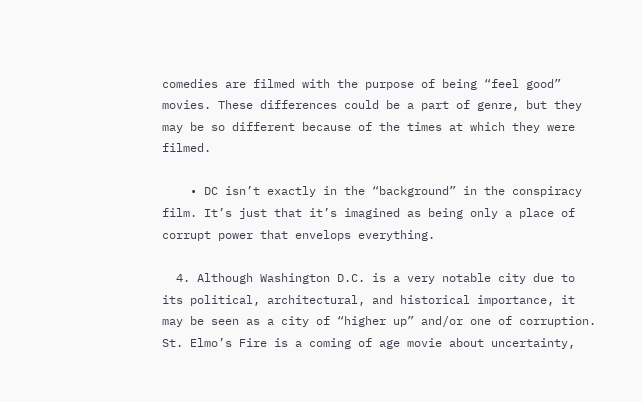comedies are filmed with the purpose of being “feel good” movies. These differences could be a part of genre, but they may be so different because of the times at which they were filmed.

    • DC isn’t exactly in the “background” in the conspiracy film. It’s just that it’s imagined as being only a place of corrupt power that envelops everything.

  4. Although Washington D.C. is a very notable city due to its political, architectural, and historical importance, it may be seen as a city of “higher up” and/or one of corruption. St. Elmo’s Fire is a coming of age movie about uncertainty,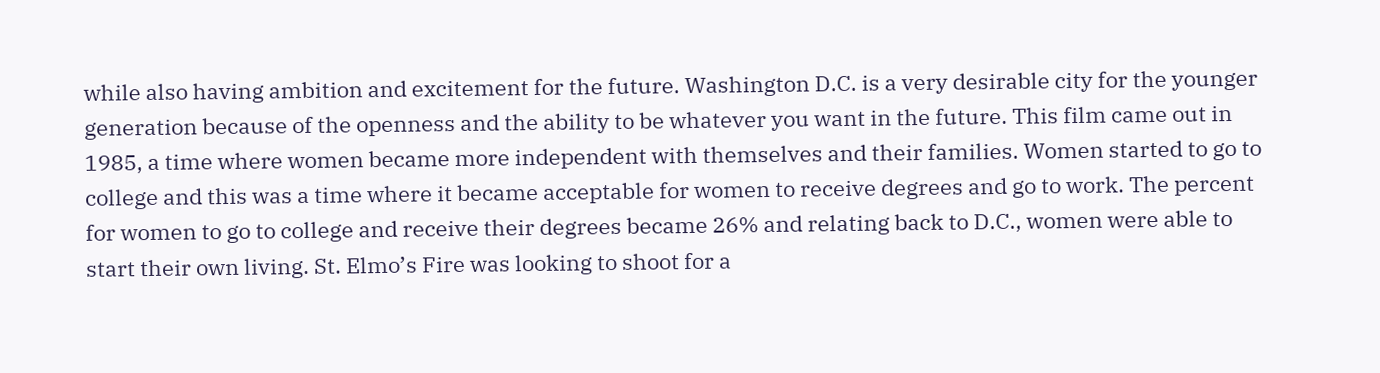while also having ambition and excitement for the future. Washington D.C. is a very desirable city for the younger generation because of the openness and the ability to be whatever you want in the future. This film came out in 1985, a time where women became more independent with themselves and their families. Women started to go to college and this was a time where it became acceptable for women to receive degrees and go to work. The percent for women to go to college and receive their degrees became 26% and relating back to D.C., women were able to start their own living. St. Elmo’s Fire was looking to shoot for a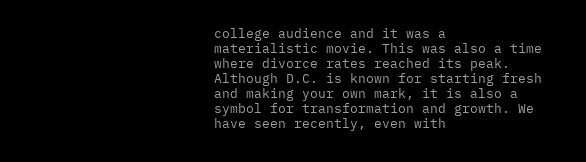college audience and it was a materialistic movie. This was also a time where divorce rates reached its peak. Although D.C. is known for starting fresh and making your own mark, it is also a symbol for transformation and growth. We have seen recently, even with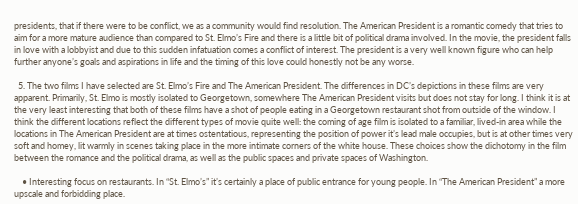presidents, that if there were to be conflict, we as a community would find resolution. The American President is a romantic comedy that tries to aim for a more mature audience than compared to St. Elmo’s Fire and there is a little bit of political drama involved. In the movie, the president falls in love with a lobbyist and due to this sudden infatuation comes a conflict of interest. The president is a very well known figure who can help further anyone’s goals and aspirations in life and the timing of this love could honestly not be any worse.

  5. The two films I have selected are St. Elmo’s Fire and The American President. The differences in DC’s depictions in these films are very apparent. Primarily, St. Elmo is mostly isolated to Georgetown, somewhere The American President visits but does not stay for long. I think it is at the very least interesting that both of these films have a shot of people eating in a Georgetown restaurant shot from outside of the window. I think the different locations reflect the different types of movie quite well: the coming of age film is isolated to a familiar, lived-in area while the locations in The American President are at times ostentatious, representing the position of power it’s lead male occupies, but is at other times very soft and homey, lit warmly in scenes taking place in the more intimate corners of the white house. These choices show the dichotomy in the film between the romance and the political drama, as well as the public spaces and private spaces of Washington.

    • Interesting focus on restaurants. In “St. Elmo’s” it’s certainly a place of public entrance for young people. In “The American President” a more upscale and forbidding place.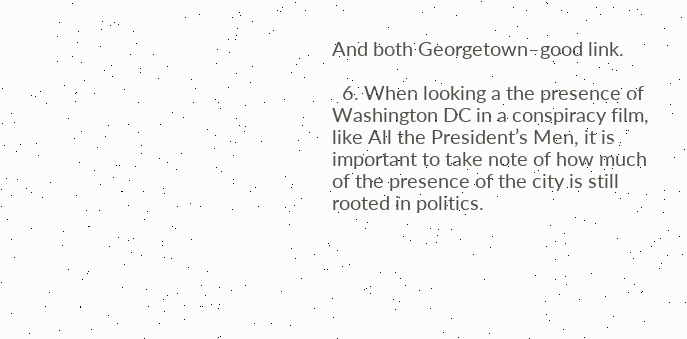And both Georgetown–good link.

  6. When looking a the presence of Washington DC in a conspiracy film, like All the President’s Men, it is important to take note of how much of the presence of the city is still rooted in politics.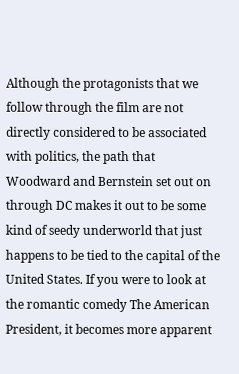Although the protagonists that we follow through the film are not directly considered to be associated with politics, the path that Woodward and Bernstein set out on through DC makes it out to be some kind of seedy underworld that just happens to be tied to the capital of the United States. If you were to look at the romantic comedy The American President, it becomes more apparent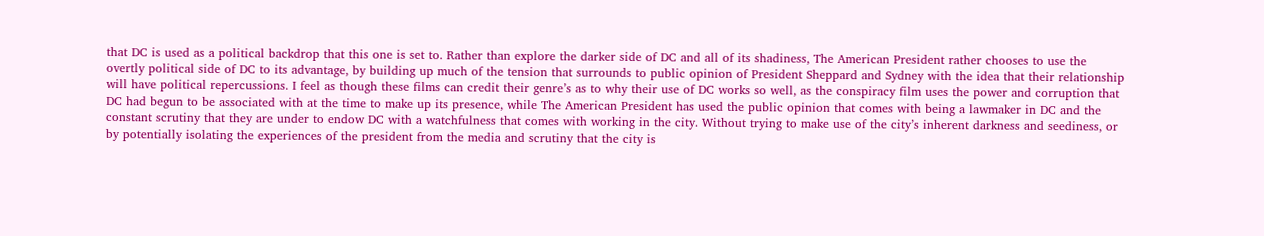that DC is used as a political backdrop that this one is set to. Rather than explore the darker side of DC and all of its shadiness, The American President rather chooses to use the overtly political side of DC to its advantage, by building up much of the tension that surrounds to public opinion of President Sheppard and Sydney with the idea that their relationship will have political repercussions. I feel as though these films can credit their genre’s as to why their use of DC works so well, as the conspiracy film uses the power and corruption that DC had begun to be associated with at the time to make up its presence, while The American President has used the public opinion that comes with being a lawmaker in DC and the constant scrutiny that they are under to endow DC with a watchfulness that comes with working in the city. Without trying to make use of the city’s inherent darkness and seediness, or by potentially isolating the experiences of the president from the media and scrutiny that the city is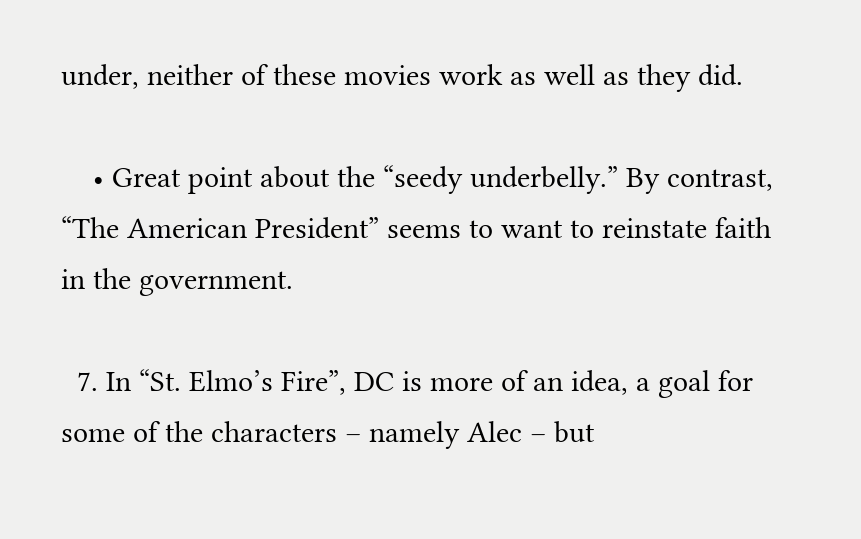under, neither of these movies work as well as they did.

    • Great point about the “seedy underbelly.” By contrast, “The American President” seems to want to reinstate faith in the government.

  7. In “St. Elmo’s Fire”, DC is more of an idea, a goal for some of the characters – namely Alec – but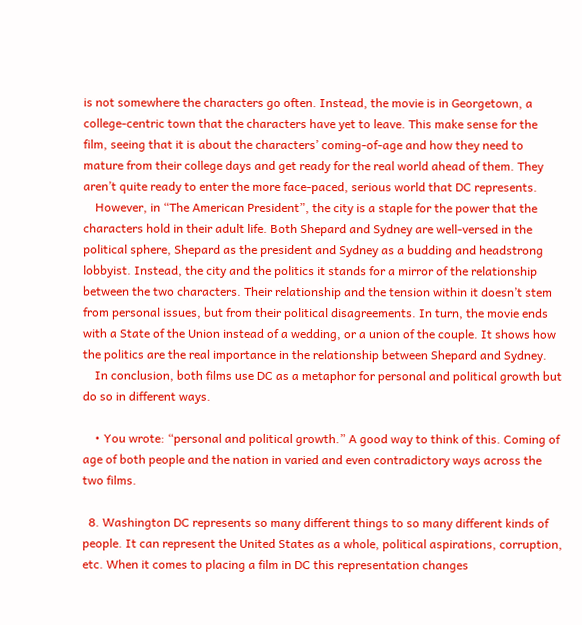is not somewhere the characters go often. Instead, the movie is in Georgetown, a college-centric town that the characters have yet to leave. This make sense for the film, seeing that it is about the characters’ coming-of-age and how they need to mature from their college days and get ready for the real world ahead of them. They aren’t quite ready to enter the more face-paced, serious world that DC represents.
    However, in “The American President”, the city is a staple for the power that the characters hold in their adult life. Both Shepard and Sydney are well-versed in the political sphere, Shepard as the president and Sydney as a budding and headstrong lobbyist. Instead, the city and the politics it stands for a mirror of the relationship between the two characters. Their relationship and the tension within it doesn’t stem from personal issues, but from their political disagreements. In turn, the movie ends with a State of the Union instead of a wedding, or a union of the couple. It shows how the politics are the real importance in the relationship between Shepard and Sydney.
    In conclusion, both films use DC as a metaphor for personal and political growth but do so in different ways.

    • You wrote: “personal and political growth.” A good way to think of this. Coming of age of both people and the nation in varied and even contradictory ways across the two films.

  8. Washington DC represents so many different things to so many different kinds of people. It can represent the United States as a whole, political aspirations, corruption, etc. When it comes to placing a film in DC this representation changes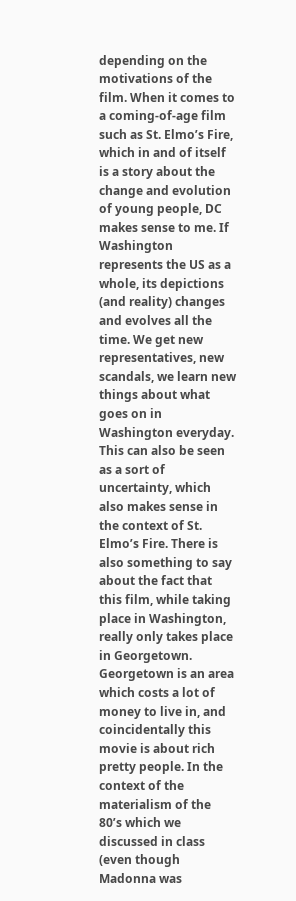depending on the motivations of the film. When it comes to a coming-of-age film such as St. Elmo’s Fire, which in and of itself is a story about the change and evolution of young people, DC makes sense to me. If Washington represents the US as a whole, its depictions (and reality) changes and evolves all the time. We get new representatives, new scandals, we learn new things about what goes on in Washington everyday. This can also be seen as a sort of uncertainty, which also makes sense in the context of St. Elmo’s Fire. There is also something to say about the fact that this film, while taking place in Washington, really only takes place in Georgetown. Georgetown is an area which costs a lot of money to live in, and coincidentally this movie is about rich pretty people. In the context of the materialism of the 80’s which we discussed in class (even though Madonna was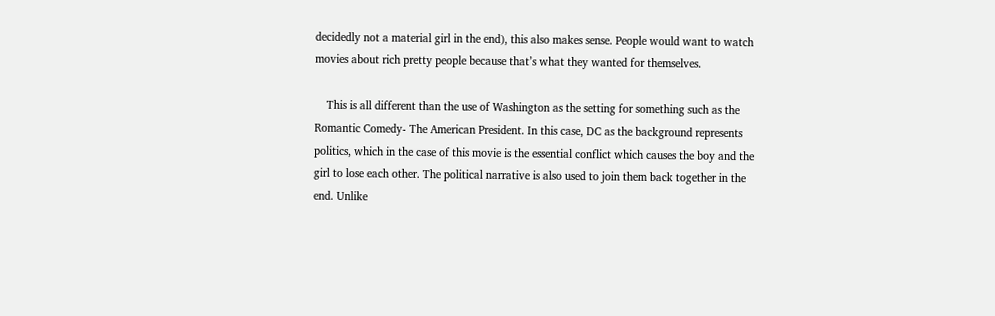decidedly not a material girl in the end), this also makes sense. People would want to watch movies about rich pretty people because that’s what they wanted for themselves.

    This is all different than the use of Washington as the setting for something such as the Romantic Comedy- The American President. In this case, DC as the background represents politics, which in the case of this movie is the essential conflict which causes the boy and the girl to lose each other. The political narrative is also used to join them back together in the end. Unlike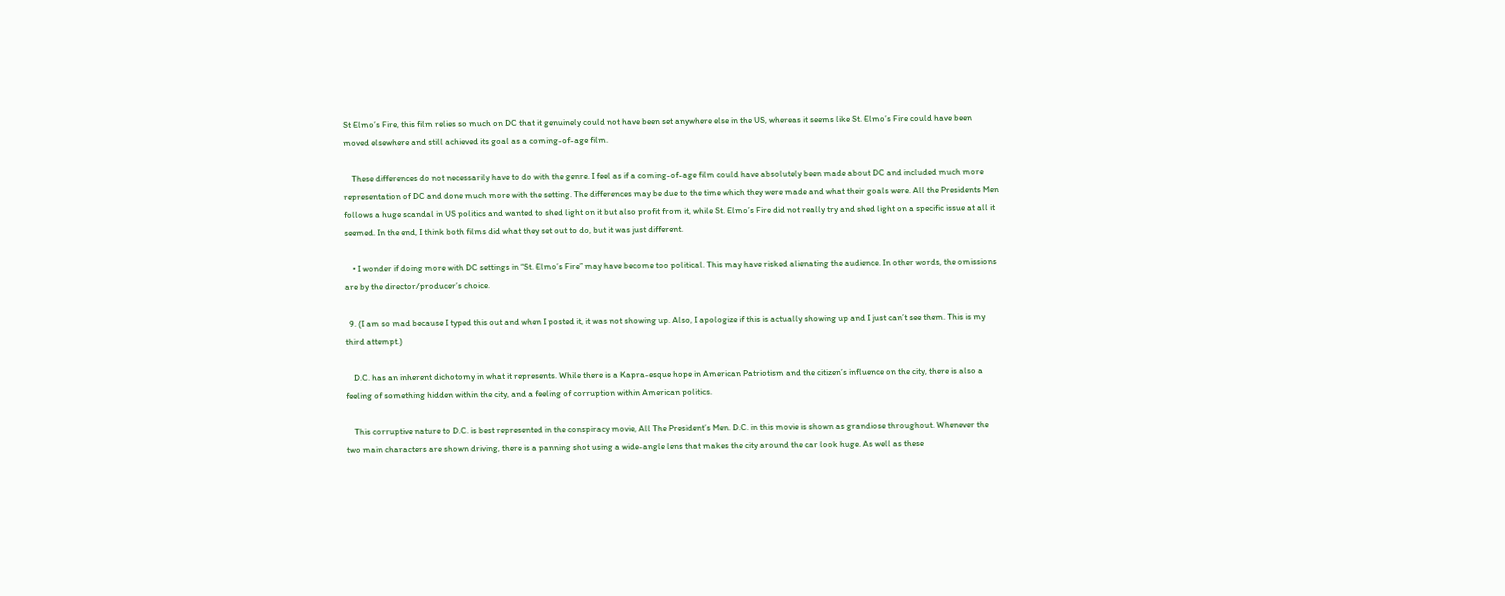St Elmo’s Fire, this film relies so much on DC that it genuinely could not have been set anywhere else in the US, whereas it seems like St. Elmo’s Fire could have been moved elsewhere and still achieved its goal as a coming-of-age film.

    These differences do not necessarily have to do with the genre. I feel as if a coming-of-age film could have absolutely been made about DC and included much more representation of DC and done much more with the setting. The differences may be due to the time which they were made and what their goals were. All the Presidents Men follows a huge scandal in US politics and wanted to shed light on it but also profit from it, while St. Elmo’s Fire did not really try and shed light on a specific issue at all it seemed. In the end, I think both films did what they set out to do, but it was just different.

    • I wonder if doing more with DC settings in “St. Elmo’s Fire” may have become too political. This may have risked alienating the audience. In other words, the omissions are by the director/producer’s choice.

  9. (I am so mad because I typed this out and when I posted it, it was not showing up. Also, I apologize if this is actually showing up and I just can’t see them. This is my third attempt.)

    D.C. has an inherent dichotomy in what it represents. While there is a Kapra-esque hope in American Patriotism and the citizen’s influence on the city, there is also a feeling of something hidden within the city, and a feeling of corruption within American politics.

    This corruptive nature to D.C. is best represented in the conspiracy movie, All The President’s Men. D.C. in this movie is shown as grandiose throughout. Whenever the two main characters are shown driving, there is a panning shot using a wide-angle lens that makes the city around the car look huge. As well as these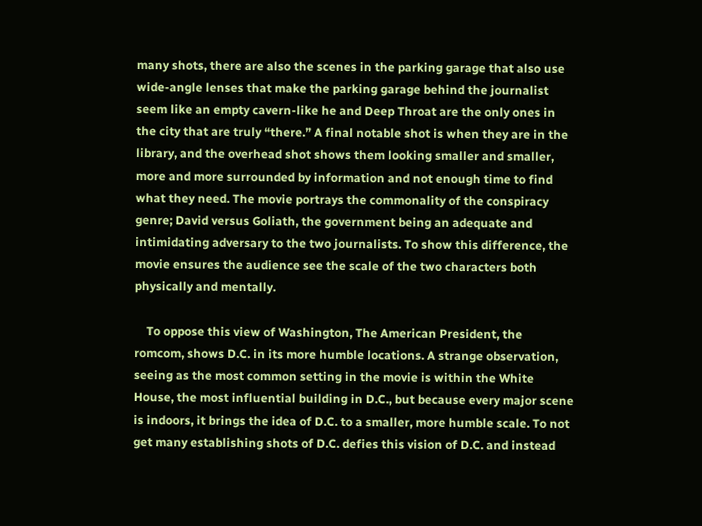many shots, there are also the scenes in the parking garage that also use wide-angle lenses that make the parking garage behind the journalist seem like an empty cavern-like he and Deep Throat are the only ones in the city that are truly “there.” A final notable shot is when they are in the library, and the overhead shot shows them looking smaller and smaller, more and more surrounded by information and not enough time to find what they need. The movie portrays the commonality of the conspiracy genre; David versus Goliath, the government being an adequate and intimidating adversary to the two journalists. To show this difference, the movie ensures the audience see the scale of the two characters both physically and mentally.

    To oppose this view of Washington, The American President, the romcom, shows D.C. in its more humble locations. A strange observation, seeing as the most common setting in the movie is within the White House, the most influential building in D.C., but because every major scene is indoors, it brings the idea of D.C. to a smaller, more humble scale. To not get many establishing shots of D.C. defies this vision of D.C. and instead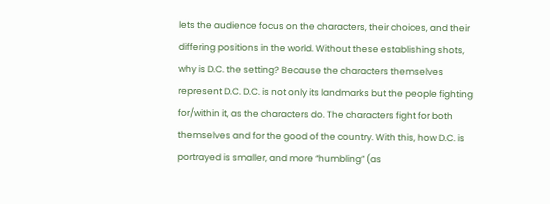lets the audience focus on the characters, their choices, and their differing positions in the world. Without these establishing shots, why is D.C. the setting? Because the characters themselves represent D.C. D.C. is not only its landmarks but the people fighting for/within it, as the characters do. The characters fight for both themselves and for the good of the country. With this, how D.C. is portrayed is smaller, and more “humbling” (as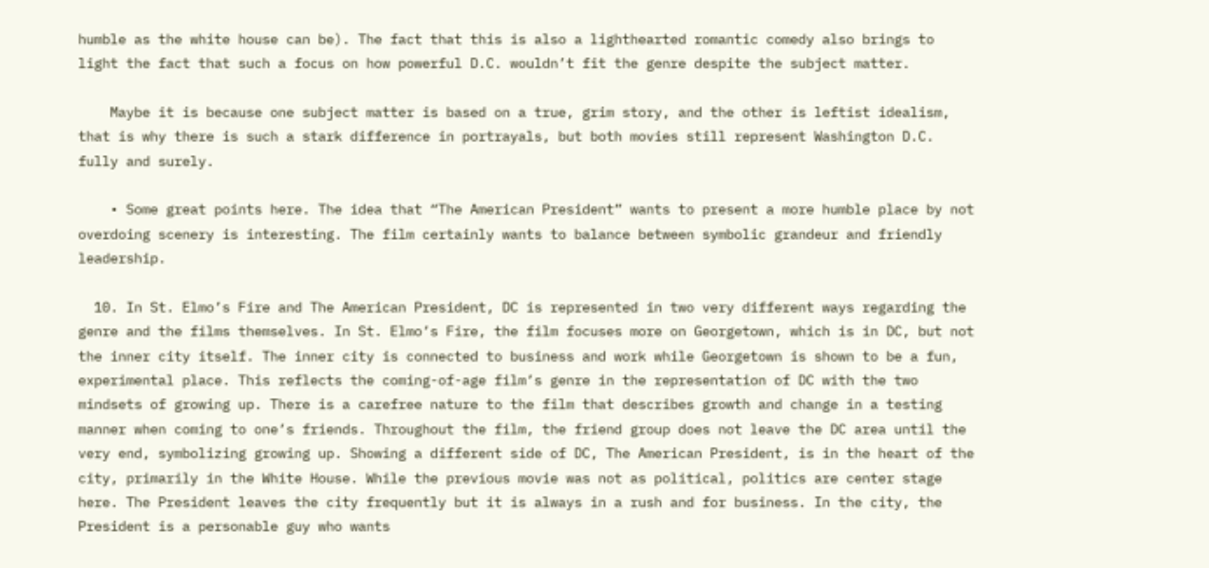humble as the white house can be). The fact that this is also a lighthearted romantic comedy also brings to light the fact that such a focus on how powerful D.C. wouldn’t fit the genre despite the subject matter.

    Maybe it is because one subject matter is based on a true, grim story, and the other is leftist idealism, that is why there is such a stark difference in portrayals, but both movies still represent Washington D.C. fully and surely.

    • Some great points here. The idea that “The American President” wants to present a more humble place by not overdoing scenery is interesting. The film certainly wants to balance between symbolic grandeur and friendly leadership.

  10. In St. Elmo’s Fire and The American President, DC is represented in two very different ways regarding the genre and the films themselves. In St. Elmo’s Fire, the film focuses more on Georgetown, which is in DC, but not the inner city itself. The inner city is connected to business and work while Georgetown is shown to be a fun, experimental place. This reflects the coming-of-age film’s genre in the representation of DC with the two mindsets of growing up. There is a carefree nature to the film that describes growth and change in a testing manner when coming to one’s friends. Throughout the film, the friend group does not leave the DC area until the very end, symbolizing growing up. Showing a different side of DC, The American President, is in the heart of the city, primarily in the White House. While the previous movie was not as political, politics are center stage here. The President leaves the city frequently but it is always in a rush and for business. In the city, the President is a personable guy who wants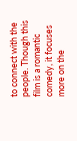to connect with the people. Though this film is a romantic comedy, it focuses more on the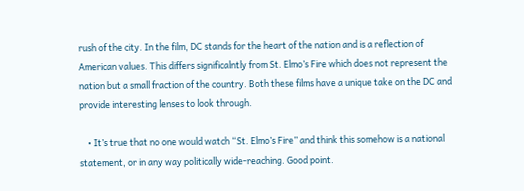rush of the city. In the film, DC stands for the heart of the nation and is a reflection of American values. This differs significalntly from St. Elmo’s Fire which does not represent the nation but a small fraction of the country. Both these films have a unique take on the DC and provide interesting lenses to look through.

    • It’s true that no one would watch “St. Elmo’s Fire” and think this somehow is a national statement, or in any way politically wide-reaching. Good point.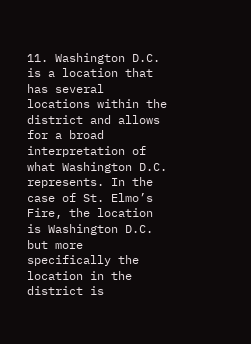11. Washington D.C. is a location that has several locations within the district and allows for a broad interpretation of what Washington D.C. represents. In the case of St. Elmo’s Fire, the location is Washington D.C. but more specifically the location in the district is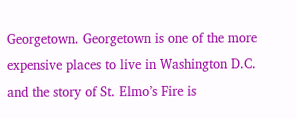Georgetown. Georgetown is one of the more expensive places to live in Washington D.C. and the story of St. Elmo’s Fire is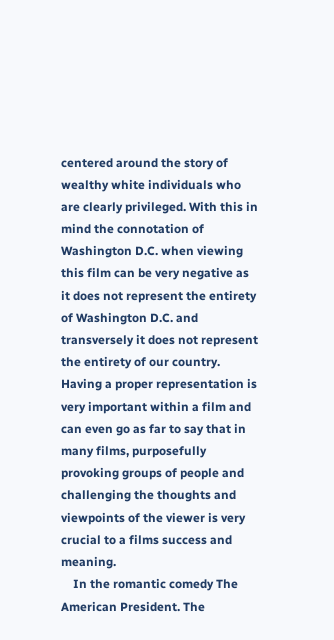centered around the story of wealthy white individuals who are clearly privileged. With this in mind the connotation of Washington D.C. when viewing this film can be very negative as it does not represent the entirety of Washington D.C. and transversely it does not represent the entirety of our country. Having a proper representation is very important within a film and can even go as far to say that in many films, purposefully provoking groups of people and challenging the thoughts and viewpoints of the viewer is very crucial to a films success and meaning.
    In the romantic comedy The American President. The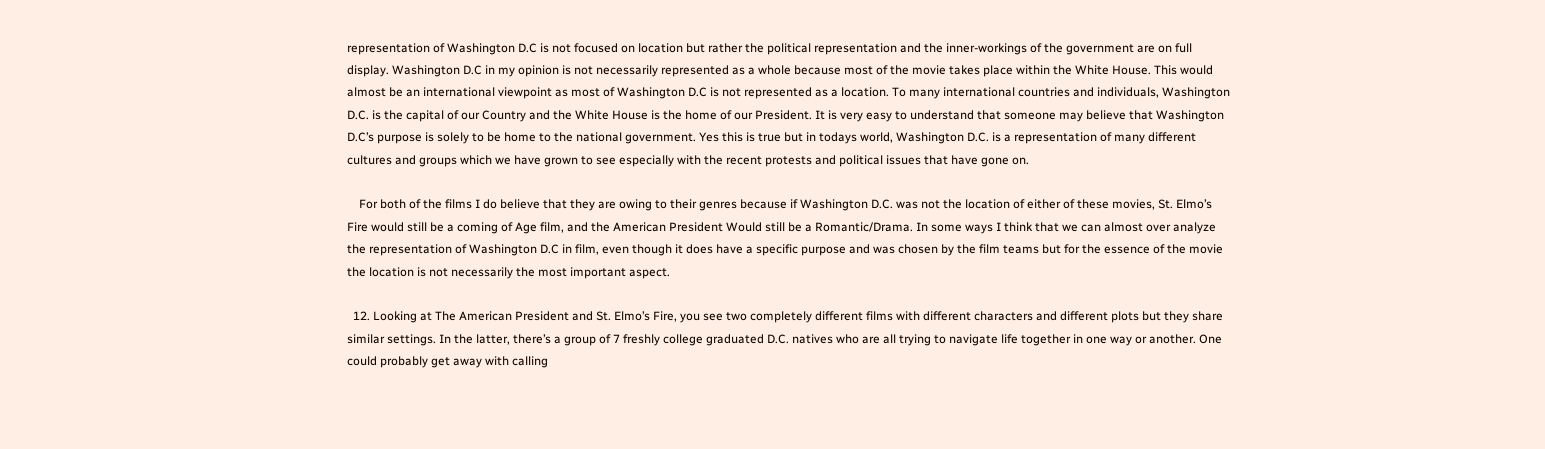representation of Washington D.C is not focused on location but rather the political representation and the inner-workings of the government are on full display. Washington D.C in my opinion is not necessarily represented as a whole because most of the movie takes place within the White House. This would almost be an international viewpoint as most of Washington D.C is not represented as a location. To many international countries and individuals, Washington D.C. is the capital of our Country and the White House is the home of our President. It is very easy to understand that someone may believe that Washington D.C’s purpose is solely to be home to the national government. Yes this is true but in todays world, Washington D.C. is a representation of many different cultures and groups which we have grown to see especially with the recent protests and political issues that have gone on.

    For both of the films I do believe that they are owing to their genres because if Washington D.C. was not the location of either of these movies, St. Elmo’s Fire would still be a coming of Age film, and the American President Would still be a Romantic/Drama. In some ways I think that we can almost over analyze the representation of Washington D.C in film, even though it does have a specific purpose and was chosen by the film teams but for the essence of the movie the location is not necessarily the most important aspect.

  12. Looking at The American President and St. Elmo’s Fire, you see two completely different films with different characters and different plots but they share similar settings. In the latter, there’s a group of 7 freshly college graduated D.C. natives who are all trying to navigate life together in one way or another. One could probably get away with calling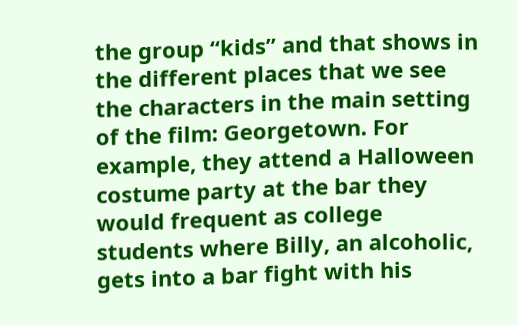the group “kids” and that shows in the different places that we see the characters in the main setting of the film: Georgetown. For example, they attend a Halloween costume party at the bar they would frequent as college students where Billy, an alcoholic, gets into a bar fight with his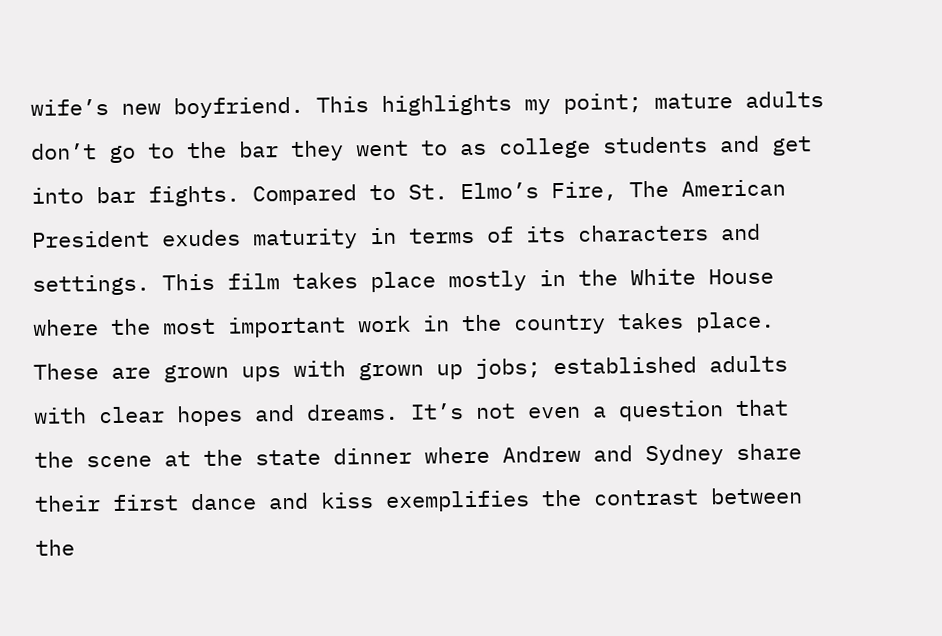wife’s new boyfriend. This highlights my point; mature adults don’t go to the bar they went to as college students and get into bar fights. Compared to St. Elmo’s Fire, The American President exudes maturity in terms of its characters and settings. This film takes place mostly in the White House where the most important work in the country takes place. These are grown ups with grown up jobs; established adults with clear hopes and dreams. It’s not even a question that the scene at the state dinner where Andrew and Sydney share their first dance and kiss exemplifies the contrast between the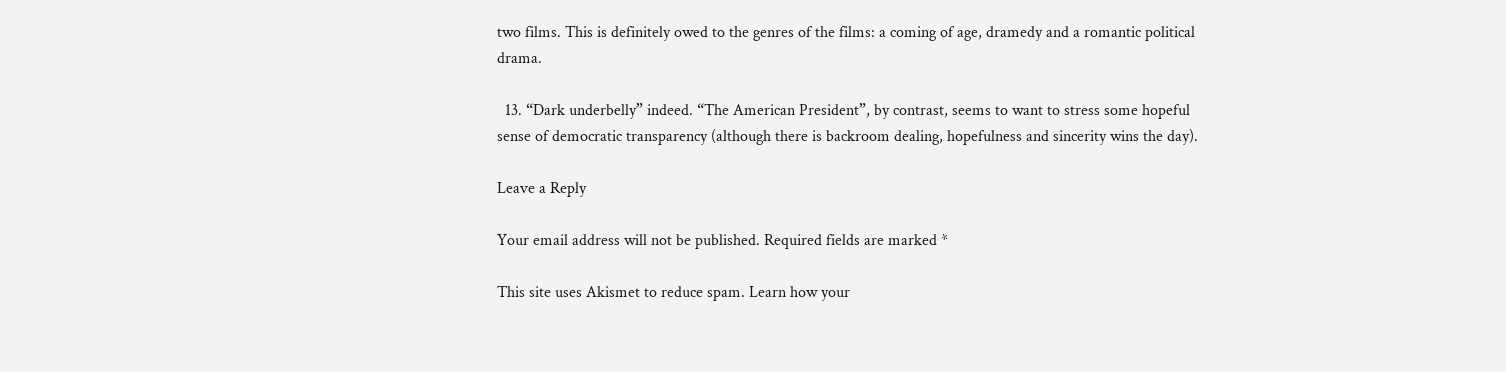two films. This is definitely owed to the genres of the films: a coming of age, dramedy and a romantic political drama.

  13. “Dark underbelly” indeed. “The American President”, by contrast, seems to want to stress some hopeful sense of democratic transparency (although there is backroom dealing, hopefulness and sincerity wins the day).

Leave a Reply

Your email address will not be published. Required fields are marked *

This site uses Akismet to reduce spam. Learn how your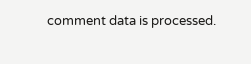comment data is processed.